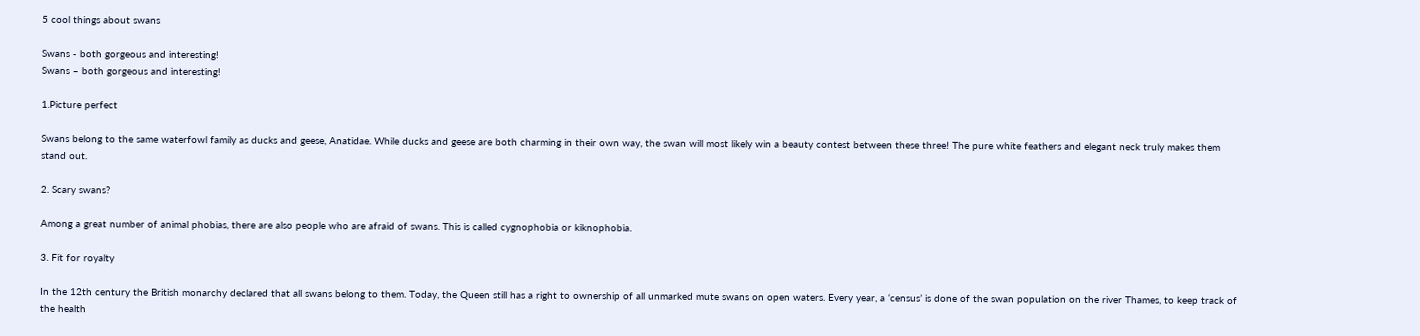5 cool things about swans

Swans - both gorgeous and interesting!
Swans – both gorgeous and interesting!

1.Picture perfect

Swans belong to the same waterfowl family as ducks and geese, Anatidae. While ducks and geese are both charming in their own way, the swan will most likely win a beauty contest between these three! The pure white feathers and elegant neck truly makes them stand out.

2. Scary swans?

Among a great number of animal phobias, there are also people who are afraid of swans. This is called cygnophobia or kiknophobia.

3. Fit for royalty

In the 12th century the British monarchy declared that all swans belong to them. Today, the Queen still has a right to ownership of all unmarked mute swans on open waters. Every year, a ‘census’ is done of the swan population on the river Thames, to keep track of the health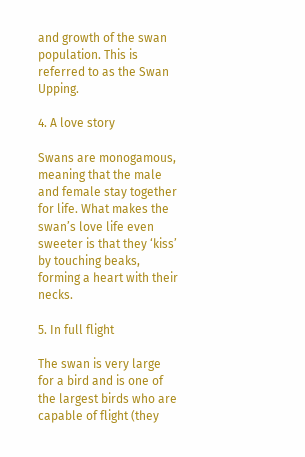and growth of the swan population. This is referred to as the Swan Upping.

4. A love story

Swans are monogamous, meaning that the male and female stay together for life. What makes the swan’s love life even sweeter is that they ‘kiss’ by touching beaks, forming a heart with their necks.

5. In full flight

The swan is very large for a bird and is one of the largest birds who are capable of flight (they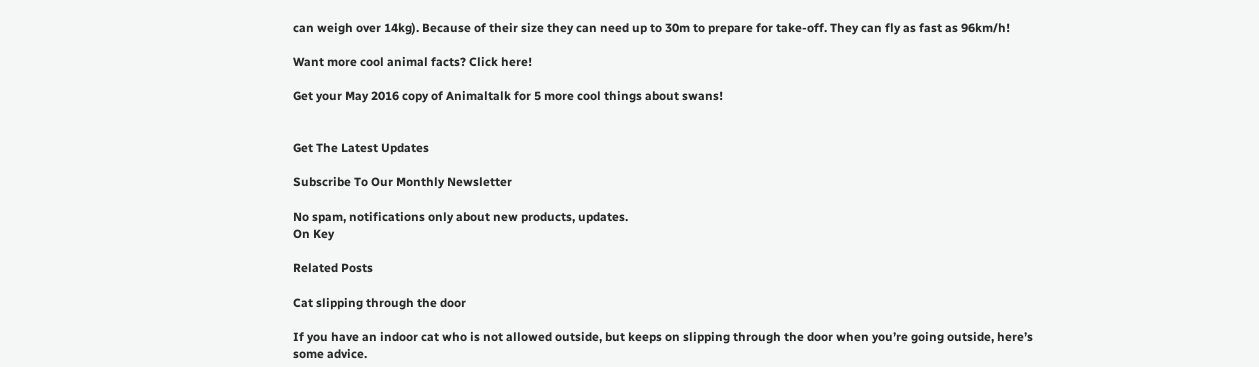can weigh over 14kg). Because of their size they can need up to 30m to prepare for take-off. They can fly as fast as 96km/h!

Want more cool animal facts? Click here!

Get your May 2016 copy of Animaltalk for 5 more cool things about swans!


Get The Latest Updates

Subscribe To Our Monthly Newsletter

No spam, notifications only about new products, updates.
On Key

Related Posts

Cat slipping through the door

If you have an indoor cat who is not allowed outside, but keeps on slipping through the door when you’re going outside, here’s some advice.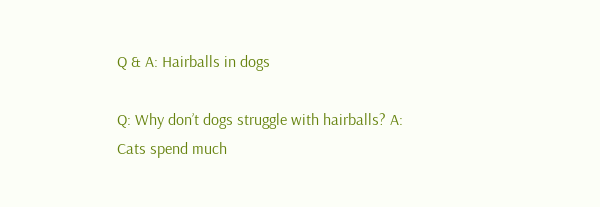Q & A: Hairballs in dogs

Q: Why don’t dogs struggle with hairballs? A: Cats spend much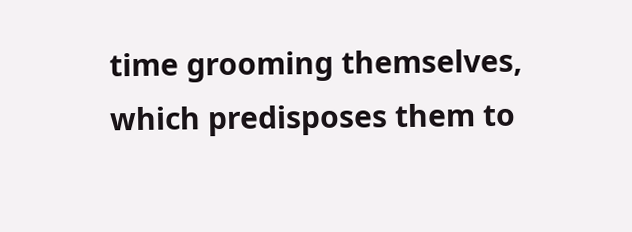time grooming themselves, which predisposes them to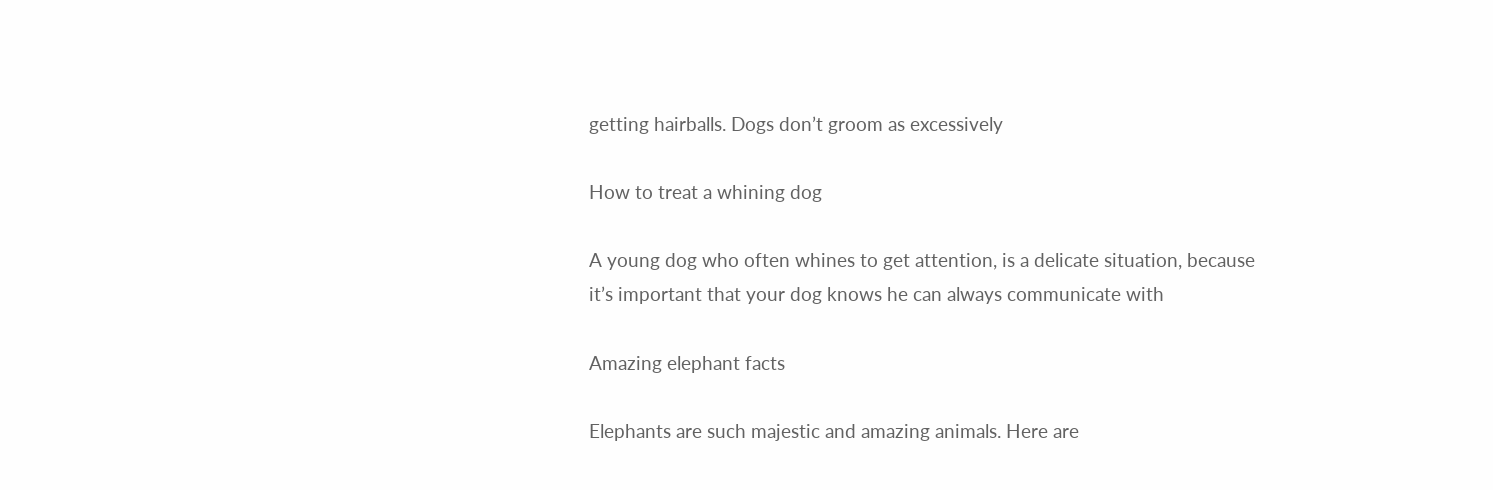getting hairballs. Dogs don’t groom as excessively

How to treat a whining dog

A young dog who often whines to get attention, is a delicate situation, because it’s important that your dog knows he can always communicate with

Amazing elephant facts

Elephants are such majestic and amazing animals. Here are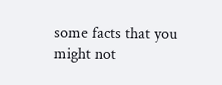some facts that you might not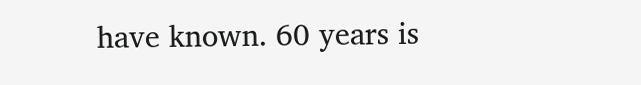have known. 60 years is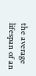the average lifespan of an